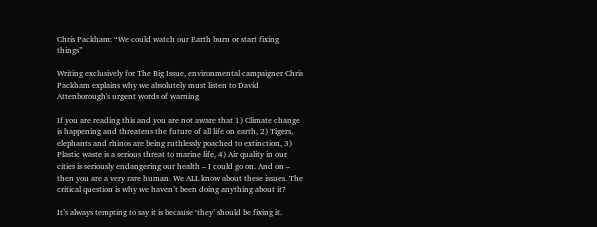Chris Packham: “We could watch our Earth burn or start fixing things”

Writing exclusively for The Big Issue, environmental campaigner Chris Packham explains why we absolutely must listen to David Attenborough's urgent words of warning

If you are reading this and you are not aware that 1) Climate change is happening and threatens the future of all life on earth, 2) Tigers, elephants and rhinos are being ruthlessly poached to extinction, 3) Plastic waste is a serious threat to marine life, 4) Air quality in our cities is seriously endangering our health – I could go on. And on – then you are a very rare human. We ALL know about these issues. The critical question is why we haven’t been doing anything about it?

It’s always tempting to say it is because ‘they’ should be fixing it.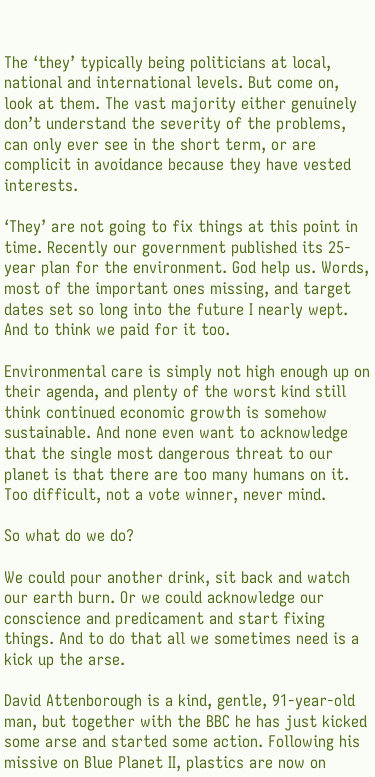The ‘they’ typically being politicians at local, national and international levels. But come on, look at them. The vast majority either genuinely don’t understand the severity of the problems, can only ever see in the short term, or are complicit in avoidance because they have vested  interests.

‘They’ are not going to fix things at this point in time. Recently our government published its 25-year plan for the environment. God help us. Words, most of the important ones missing, and target dates set so long into the future I nearly wept. And to think we paid for it too.

Environmental care is simply not high enough up on their agenda, and plenty of the worst kind still think continued economic growth is somehow sustainable. And none even want to acknowledge that the single most dangerous threat to our planet is that there are too many humans on it. Too difficult, not a vote winner, never mind.

So what do we do?

We could pour another drink, sit back and watch our earth burn. Or we could acknowledge our conscience and predicament and start fixing things. And to do that all we sometimes need is a kick up the arse.

David Attenborough is a kind, gentle, 91-year-old man, but together with the BBC he has just kicked some arse and started some action. Following his missive on Blue Planet II, plastics are now on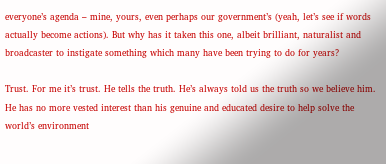everyone’s agenda – mine, yours, even perhaps our government’s (yeah, let’s see if words actually become actions). But why has it taken this one, albeit brilliant, naturalist and broadcaster to instigate something which many have been trying to do for years?

Trust. For me it’s trust. He tells the truth. He’s always told us the truth so we believe him. He has no more vested interest than his genuine and educated desire to help solve the world’s environment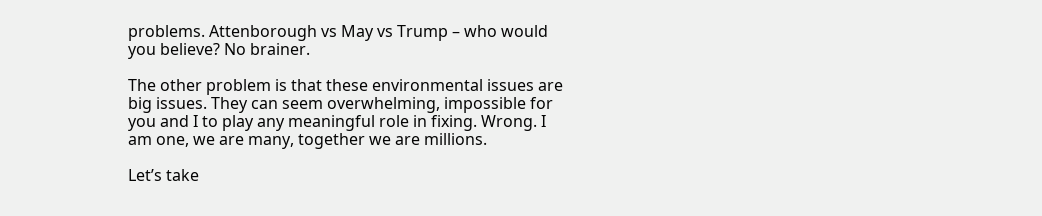problems. Attenborough vs May vs Trump – who would you believe? No brainer.

The other problem is that these environmental issues are big issues. They can seem overwhelming, impossible for you and I to play any meaningful role in fixing. Wrong. I am one, we are many, together we are millions.

Let’s take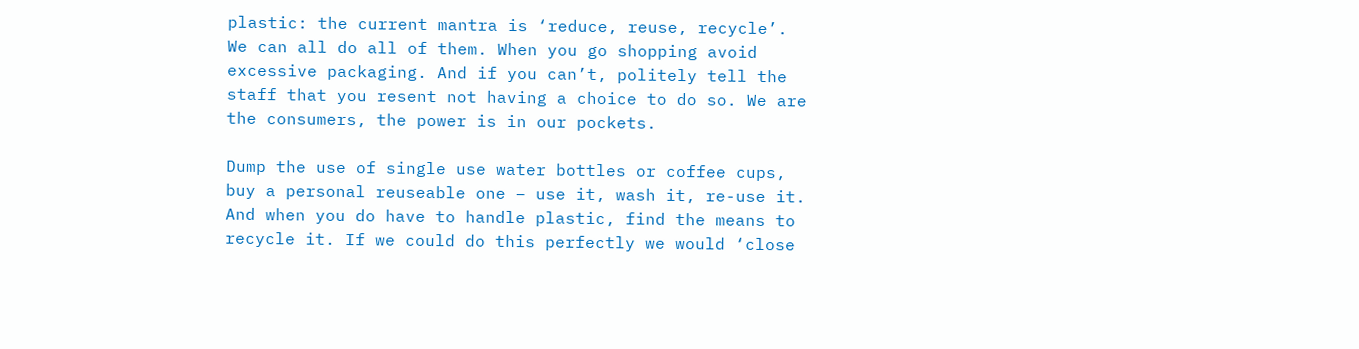plastic: the current mantra is ‘reduce, reuse, recycle’. We can all do all of them. When you go shopping avoid excessive packaging. And if you can’t, politely tell the staff that you resent not having a choice to do so. We are the consumers, the power is in our pockets.

Dump the use of single use water bottles or coffee cups, buy a personal reuseable one – use it, wash it, re-use it. And when you do have to handle plastic, find the means to recycle it. If we could do this perfectly we would ‘close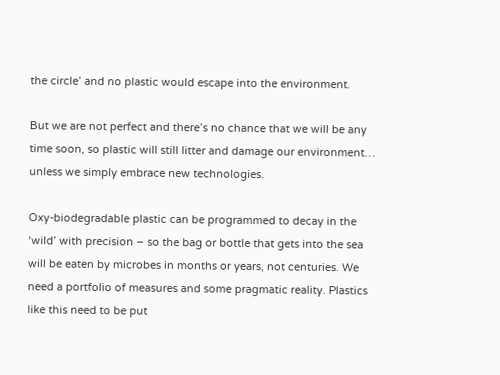the circle’ and no plastic would escape into the environment.

But we are not perfect and there’s no chance that we will be any time soon, so plastic will still litter and damage our environment… unless we simply embrace new technologies.

Oxy-biodegradable plastic can be programmed to decay in the ‘wild’ with precision – so the bag or bottle that gets into the sea will be eaten by microbes in months or years, not centuries. We need a portfolio of measures and some pragmatic reality. Plastics like this need to be put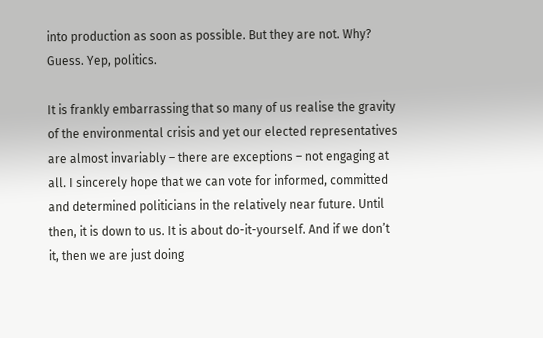into production as soon as possible. But they are not. Why? Guess. Yep, politics.

It is frankly embarrassing that so many of us realise the gravity of the environmental crisis and yet our elected representatives are almost invariably – there are exceptions – not engaging at all. I sincerely hope that we can vote for informed, committed and determined politicians in the relatively near future. Until then, it is down to us. It is about do-it-yourself. And if we don’t it, then we are just doing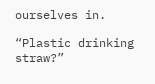ourselves in.

“Plastic drinking straw?”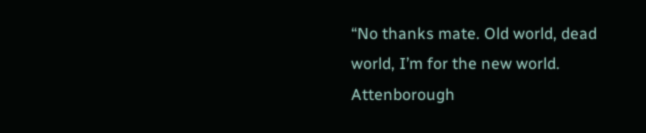“No thanks mate. Old world, dead world, I’m for the new world. Attenborough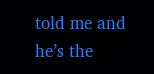told me and he’s the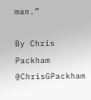man.”

By Chris Packham @ChrisGPackham